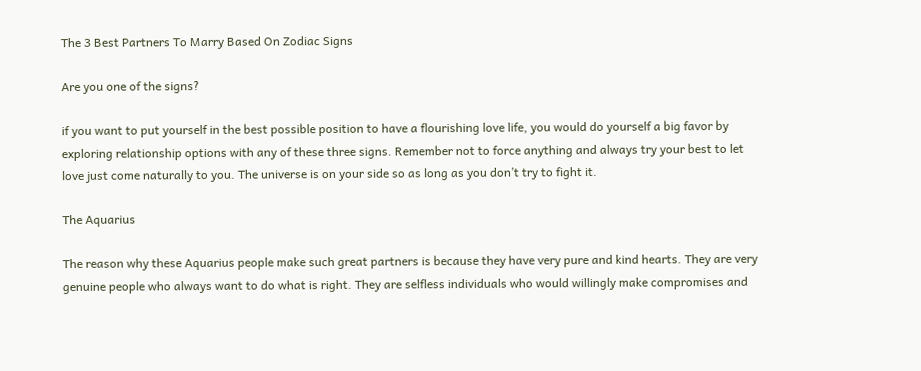The 3 Best Partners To Marry Based On Zodiac Signs

Are you one of the signs?

if you want to put yourself in the best possible position to have a flourishing love life, you would do yourself a big favor by exploring relationship options with any of these three signs. Remember not to force anything and always try your best to let love just come naturally to you. The universe is on your side so as long as you don’t try to fight it.

The Aquarius

The reason why these Aquarius people make such great partners is because they have very pure and kind hearts. They are very genuine people who always want to do what is right. They are selfless individuals who would willingly make compromises and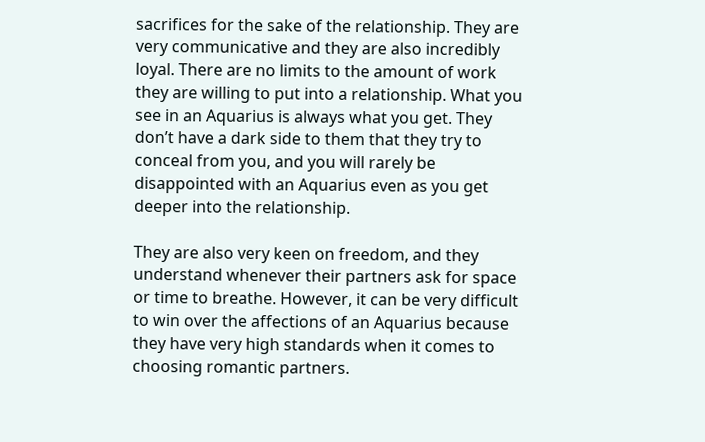sacrifices for the sake of the relationship. They are very communicative and they are also incredibly loyal. There are no limits to the amount of work they are willing to put into a relationship. What you see in an Aquarius is always what you get. They don’t have a dark side to them that they try to conceal from you, and you will rarely be disappointed with an Aquarius even as you get deeper into the relationship.

They are also very keen on freedom, and they understand whenever their partners ask for space or time to breathe. However, it can be very difficult to win over the affections of an Aquarius because they have very high standards when it comes to choosing romantic partners.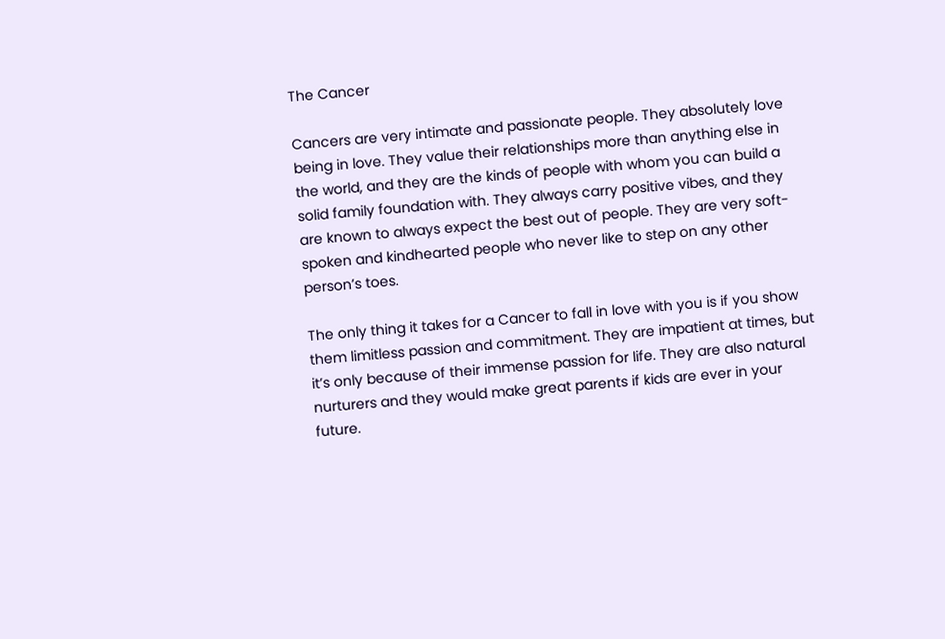The Cancer

Cancers are very intimate and passionate people. They absolutely love being in love. They value their relationships more than anything else in the world, and they are the kinds of people with whom you can build a solid family foundation with. They always carry positive vibes, and they are known to always expect the best out of people. They are very soft-spoken and kindhearted people who never like to step on any other person’s toes.

The only thing it takes for a Cancer to fall in love with you is if you show them limitless passion and commitment. They are impatient at times, but it’s only because of their immense passion for life. They are also natural nurturers and they would make great parents if kids are ever in your future.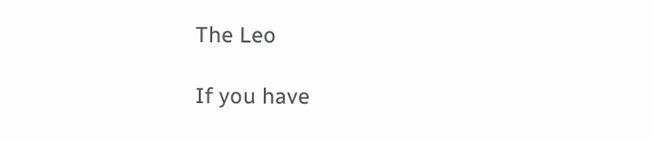The Leo

If you have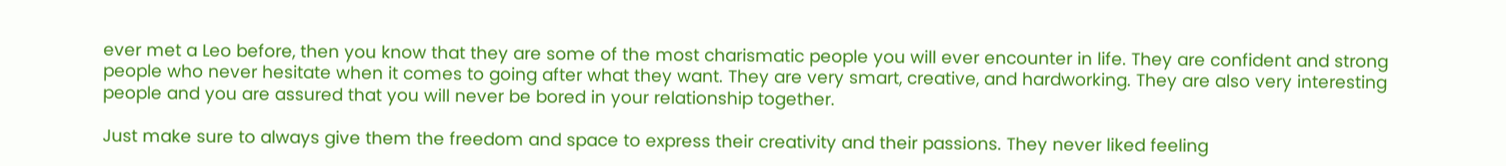ever met a Leo before, then you know that they are some of the most charismatic people you will ever encounter in life. They are confident and strong people who never hesitate when it comes to going after what they want. They are very smart, creative, and hardworking. They are also very interesting people and you are assured that you will never be bored in your relationship together.

Just make sure to always give them the freedom and space to express their creativity and their passions. They never liked feeling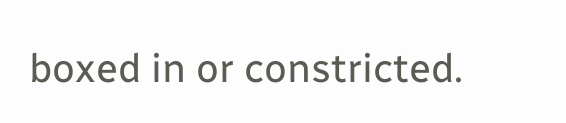boxed in or constricted.